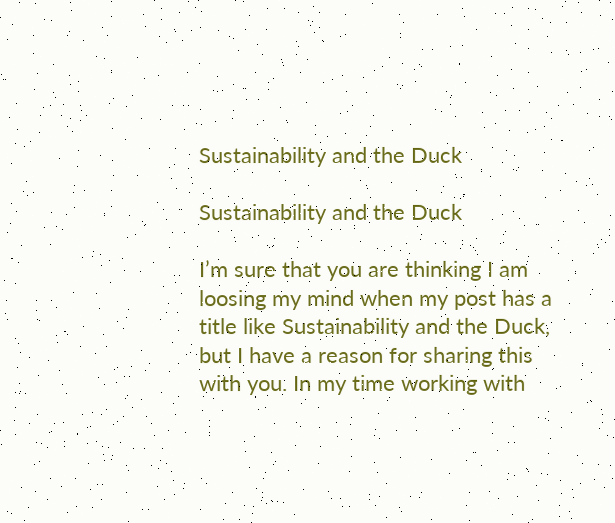Sustainability and the Duck

Sustainability and the Duck

I’m sure that you are thinking I am loosing my mind when my post has a title like Sustainability and the Duck, but I have a reason for sharing this with you. In my time working with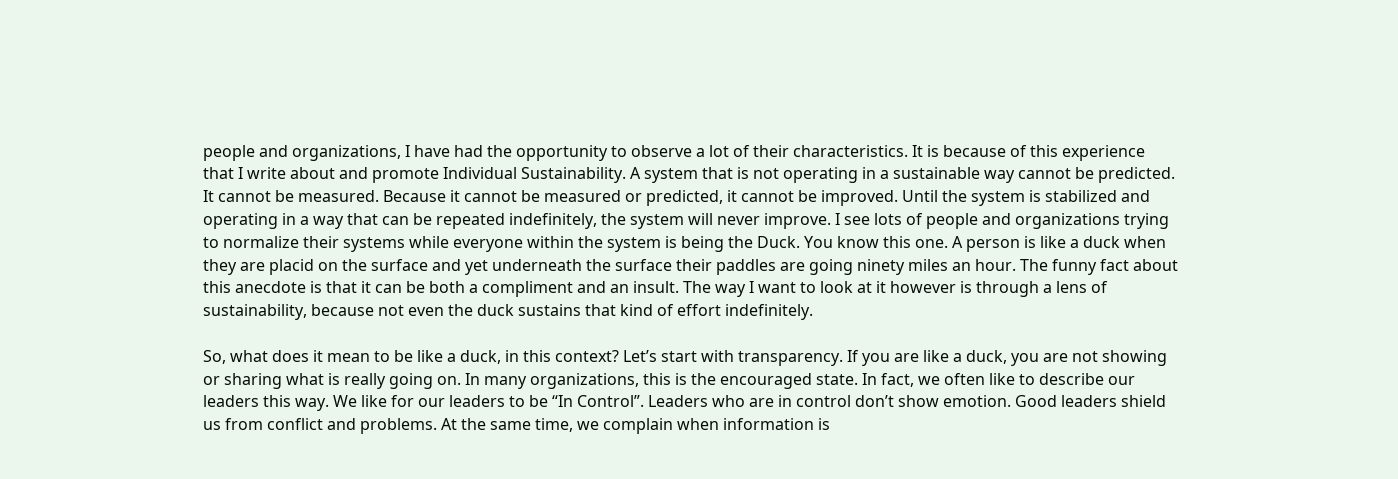people and organizations, I have had the opportunity to observe a lot of their characteristics. It is because of this experience that I write about and promote Individual Sustainability. A system that is not operating in a sustainable way cannot be predicted. It cannot be measured. Because it cannot be measured or predicted, it cannot be improved. Until the system is stabilized and operating in a way that can be repeated indefinitely, the system will never improve. I see lots of people and organizations trying to normalize their systems while everyone within the system is being the Duck. You know this one. A person is like a duck when they are placid on the surface and yet underneath the surface their paddles are going ninety miles an hour. The funny fact about this anecdote is that it can be both a compliment and an insult. The way I want to look at it however is through a lens of sustainability, because not even the duck sustains that kind of effort indefinitely.

So, what does it mean to be like a duck, in this context? Let’s start with transparency. If you are like a duck, you are not showing or sharing what is really going on. In many organizations, this is the encouraged state. In fact, we often like to describe our leaders this way. We like for our leaders to be “In Control”. Leaders who are in control don’t show emotion. Good leaders shield us from conflict and problems. At the same time, we complain when information is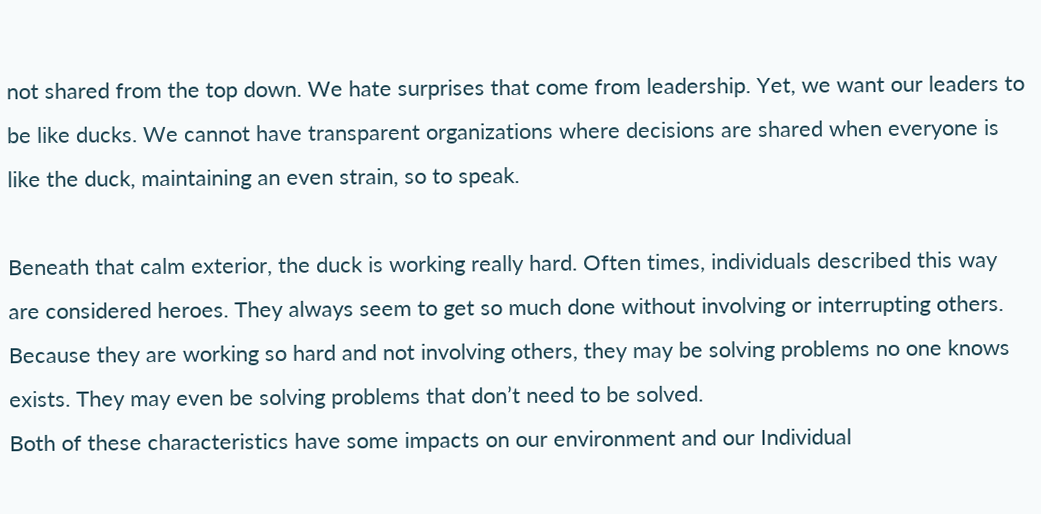not shared from the top down. We hate surprises that come from leadership. Yet, we want our leaders to be like ducks. We cannot have transparent organizations where decisions are shared when everyone is like the duck, maintaining an even strain, so to speak.

Beneath that calm exterior, the duck is working really hard. Often times, individuals described this way are considered heroes. They always seem to get so much done without involving or interrupting others. Because they are working so hard and not involving others, they may be solving problems no one knows exists. They may even be solving problems that don’t need to be solved.
Both of these characteristics have some impacts on our environment and our Individual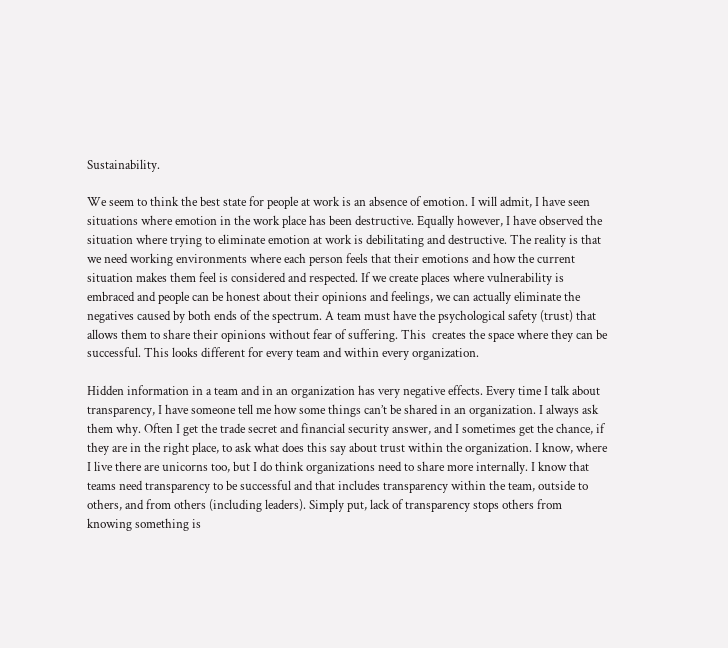Sustainability.

We seem to think the best state for people at work is an absence of emotion. I will admit, I have seen situations where emotion in the work place has been destructive. Equally however, I have observed the situation where trying to eliminate emotion at work is debilitating and destructive. The reality is that we need working environments where each person feels that their emotions and how the current situation makes them feel is considered and respected. If we create places where vulnerability is embraced and people can be honest about their opinions and feelings, we can actually eliminate the negatives caused by both ends of the spectrum. A team must have the psychological safety (trust) that allows them to share their opinions without fear of suffering. This  creates the space where they can be successful. This looks different for every team and within every organization.

Hidden information in a team and in an organization has very negative effects. Every time I talk about transparency, I have someone tell me how some things can’t be shared in an organization. I always ask them why. Often I get the trade secret and financial security answer, and I sometimes get the chance, if they are in the right place, to ask what does this say about trust within the organization. I know, where I live there are unicorns too, but I do think organizations need to share more internally. I know that teams need transparency to be successful and that includes transparency within the team, outside to others, and from others (including leaders). Simply put, lack of transparency stops others from knowing something is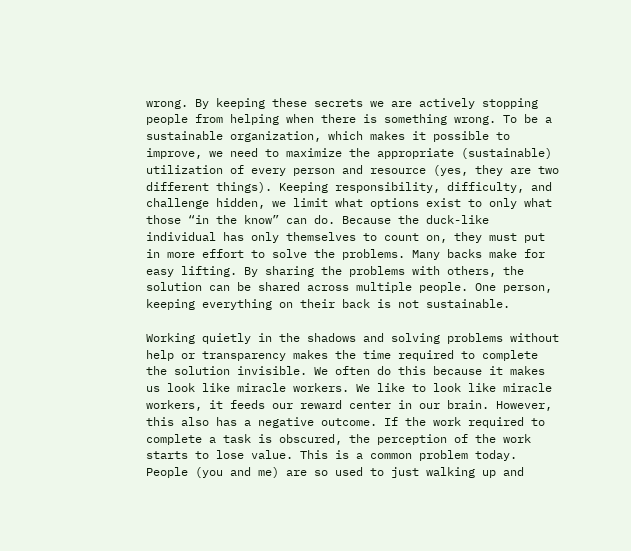wrong. By keeping these secrets we are actively stopping people from helping when there is something wrong. To be a sustainable organization, which makes it possible to improve, we need to maximize the appropriate (sustainable) utilization of every person and resource (yes, they are two different things). Keeping responsibility, difficulty, and challenge hidden, we limit what options exist to only what those “in the know” can do. Because the duck-like individual has only themselves to count on, they must put in more effort to solve the problems. Many backs make for easy lifting. By sharing the problems with others, the solution can be shared across multiple people. One person, keeping everything on their back is not sustainable.

Working quietly in the shadows and solving problems without help or transparency makes the time required to complete the solution invisible. We often do this because it makes us look like miracle workers. We like to look like miracle workers, it feeds our reward center in our brain. However, this also has a negative outcome. If the work required to complete a task is obscured, the perception of the work starts to lose value. This is a common problem today. People (you and me) are so used to just walking up and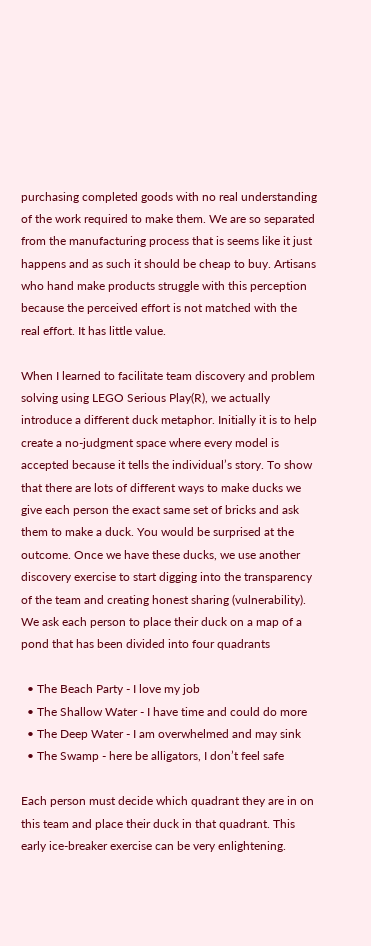purchasing completed goods with no real understanding of the work required to make them. We are so separated from the manufacturing process that is seems like it just happens and as such it should be cheap to buy. Artisans who hand make products struggle with this perception because the perceived effort is not matched with the real effort. It has little value.

When I learned to facilitate team discovery and problem solving using LEGO Serious Play(R), we actually introduce a different duck metaphor. Initially it is to help create a no-judgment space where every model is accepted because it tells the individual’s story. To show that there are lots of different ways to make ducks we give each person the exact same set of bricks and ask them to make a duck. You would be surprised at the outcome. Once we have these ducks, we use another discovery exercise to start digging into the transparency of the team and creating honest sharing (vulnerability). We ask each person to place their duck on a map of a pond that has been divided into four quadrants

  • The Beach Party - I love my job
  • The Shallow Water - I have time and could do more
  • The Deep Water - I am overwhelmed and may sink
  • The Swamp - here be alligators, I don’t feel safe

Each person must decide which quadrant they are in on this team and place their duck in that quadrant. This early ice-breaker exercise can be very enlightening.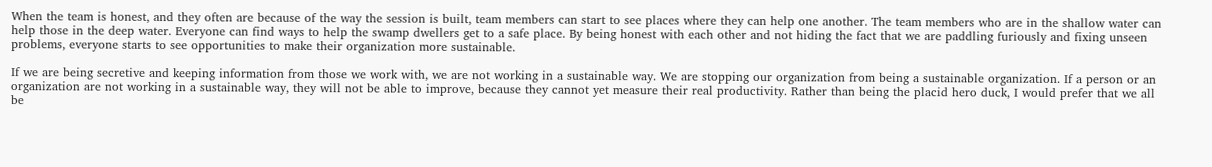When the team is honest, and they often are because of the way the session is built, team members can start to see places where they can help one another. The team members who are in the shallow water can help those in the deep water. Everyone can find ways to help the swamp dwellers get to a safe place. By being honest with each other and not hiding the fact that we are paddling furiously and fixing unseen problems, everyone starts to see opportunities to make their organization more sustainable.

If we are being secretive and keeping information from those we work with, we are not working in a sustainable way. We are stopping our organization from being a sustainable organization. If a person or an organization are not working in a sustainable way, they will not be able to improve, because they cannot yet measure their real productivity. Rather than being the placid hero duck, I would prefer that we all be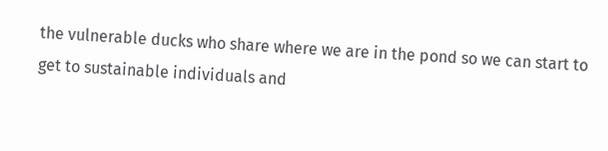the vulnerable ducks who share where we are in the pond so we can start to get to sustainable individuals and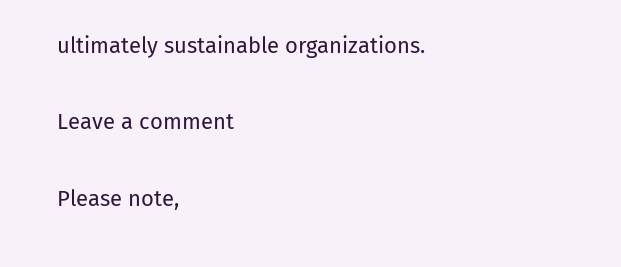ultimately sustainable organizations.

Leave a comment

Please note,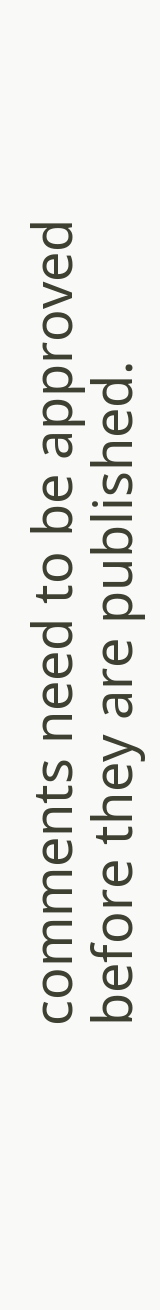comments need to be approved before they are published.